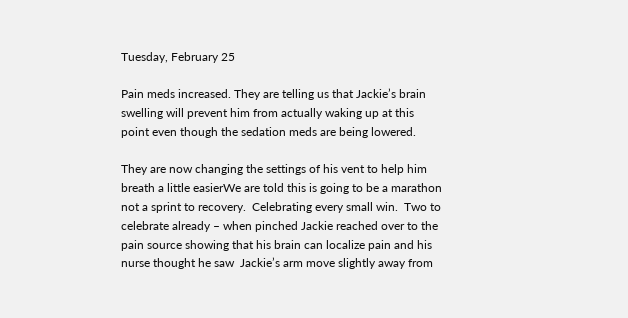Tuesday, February 25

Pain meds increased. They are telling us that Jackie’s brain swelling will prevent him from actually waking up at this point even though the sedation meds are being lowered.

They are now changing the settings of his vent to help him breath a little easierWe are told this is going to be a marathon not a sprint to recovery.  Celebrating every small win.  Two to celebrate already – when pinched Jackie reached over to the pain source showing that his brain can localize pain and his nurse thought he saw  Jackie’s arm move slightly away from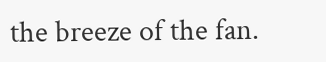the breeze of the fan.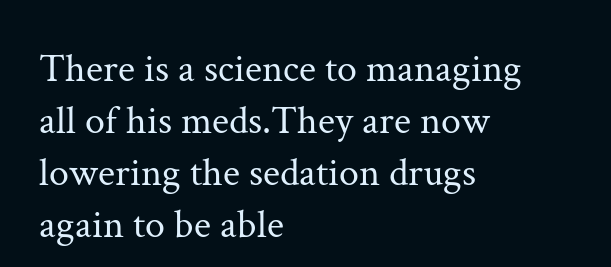There is a science to managing all of his meds.They are now lowering the sedation drugs again to be able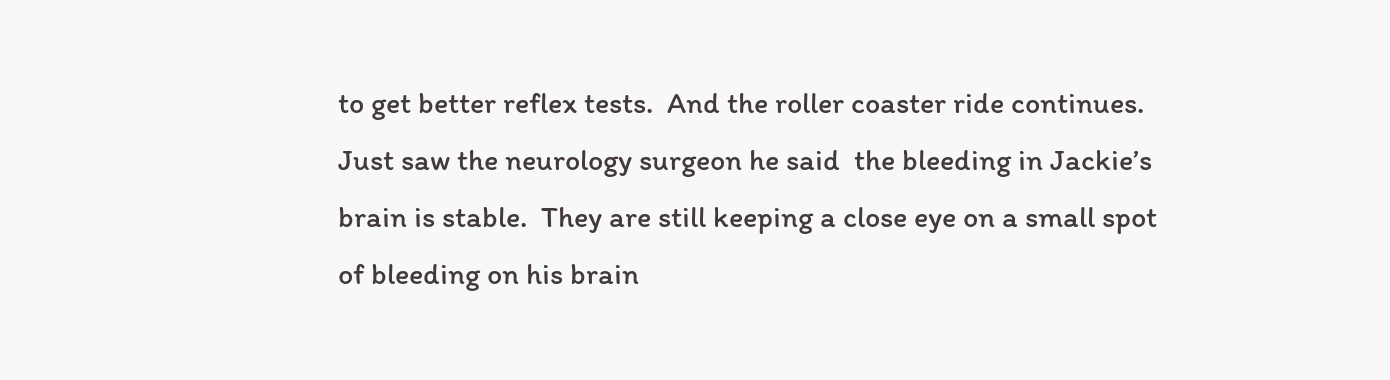to get better reflex tests.  And the roller coaster ride continues. Just saw the neurology surgeon he said  the bleeding in Jackie’s brain is stable.  They are still keeping a close eye on a small spot of bleeding on his brain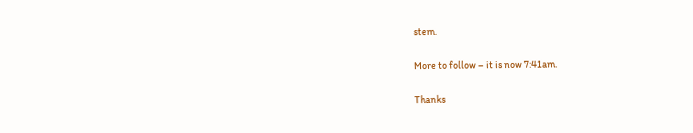stem.

More to follow – it is now 7:41am.

Thanks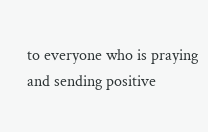to everyone who is praying and sending positive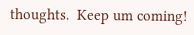thoughts.  Keep um coming!